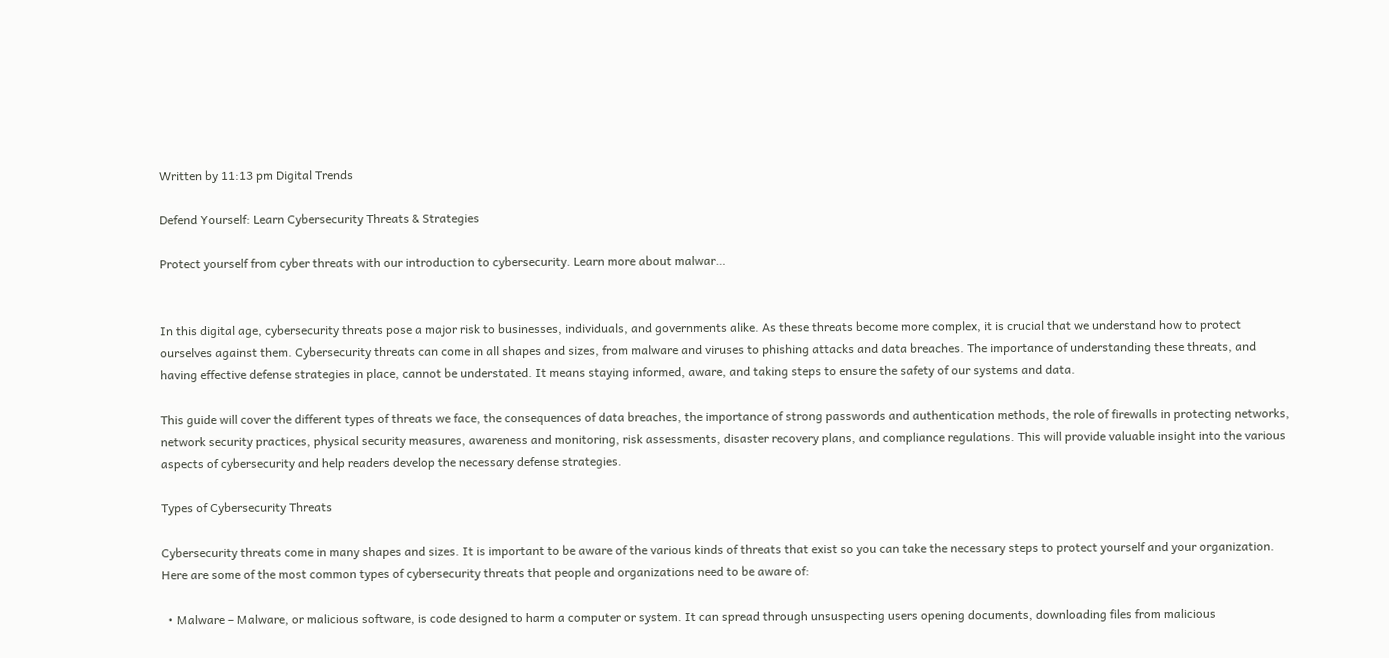Written by 11:13 pm Digital Trends

Defend Yourself: Learn Cybersecurity Threats & Strategies

Protect yourself from cyber threats with our introduction to cybersecurity. Learn more about malwar…


In this digital age, cybersecurity threats pose a major risk to businesses, individuals, and governments alike. As these threats become more complex, it is crucial that we understand how to protect ourselves against them. Cybersecurity threats can come in all shapes and sizes, from malware and viruses to phishing attacks and data breaches. The importance of understanding these threats, and having effective defense strategies in place, cannot be understated. It means staying informed, aware, and taking steps to ensure the safety of our systems and data.

This guide will cover the different types of threats we face, the consequences of data breaches, the importance of strong passwords and authentication methods, the role of firewalls in protecting networks, network security practices, physical security measures, awareness and monitoring, risk assessments, disaster recovery plans, and compliance regulations. This will provide valuable insight into the various aspects of cybersecurity and help readers develop the necessary defense strategies.

Types of Cybersecurity Threats

Cybersecurity threats come in many shapes and sizes. It is important to be aware of the various kinds of threats that exist so you can take the necessary steps to protect yourself and your organization. Here are some of the most common types of cybersecurity threats that people and organizations need to be aware of:

  • Malware – Malware, or malicious software, is code designed to harm a computer or system. It can spread through unsuspecting users opening documents, downloading files from malicious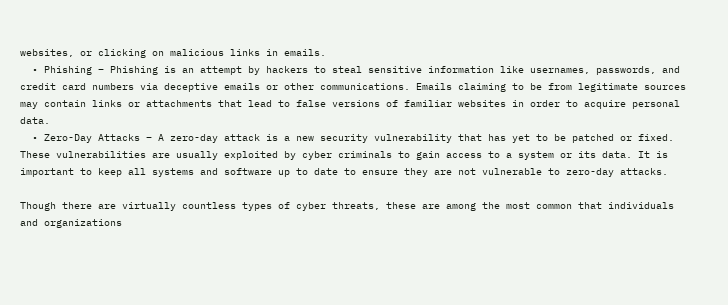websites, or clicking on malicious links in emails.
  • Phishing – Phishing is an attempt by hackers to steal sensitive information like usernames, passwords, and credit card numbers via deceptive emails or other communications. Emails claiming to be from legitimate sources may contain links or attachments that lead to false versions of familiar websites in order to acquire personal data.
  • Zero-Day Attacks – A zero-day attack is a new security vulnerability that has yet to be patched or fixed. These vulnerabilities are usually exploited by cyber criminals to gain access to a system or its data. It is important to keep all systems and software up to date to ensure they are not vulnerable to zero-day attacks.

Though there are virtually countless types of cyber threats, these are among the most common that individuals and organizations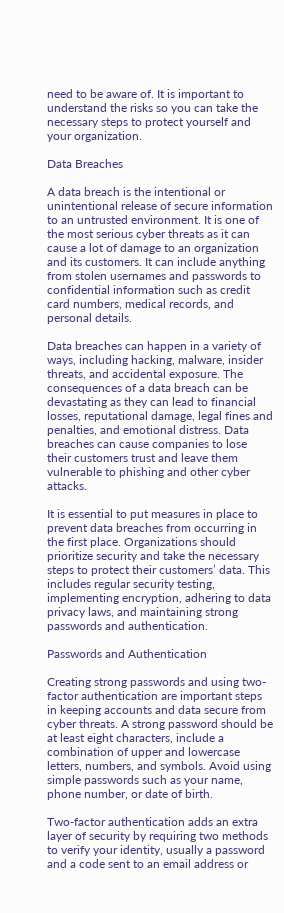need to be aware of. It is important to understand the risks so you can take the necessary steps to protect yourself and your organization.

Data Breaches

A data breach is the intentional or unintentional release of secure information to an untrusted environment. It is one of the most serious cyber threats as it can cause a lot of damage to an organization and its customers. It can include anything from stolen usernames and passwords to confidential information such as credit card numbers, medical records, and personal details.

Data breaches can happen in a variety of ways, including hacking, malware, insider threats, and accidental exposure. The consequences of a data breach can be devastating as they can lead to financial losses, reputational damage, legal fines and penalties, and emotional distress. Data breaches can cause companies to lose their customers trust and leave them vulnerable to phishing and other cyber attacks.

It is essential to put measures in place to prevent data breaches from occurring in the first place. Organizations should prioritize security and take the necessary steps to protect their customers’ data. This includes regular security testing, implementing encryption, adhering to data privacy laws, and maintaining strong passwords and authentication.

Passwords and Authentication

Creating strong passwords and using two-factor authentication are important steps in keeping accounts and data secure from cyber threats. A strong password should be at least eight characters, include a combination of upper and lowercase letters, numbers, and symbols. Avoid using simple passwords such as your name, phone number, or date of birth.

Two-factor authentication adds an extra layer of security by requiring two methods to verify your identity, usually a password and a code sent to an email address or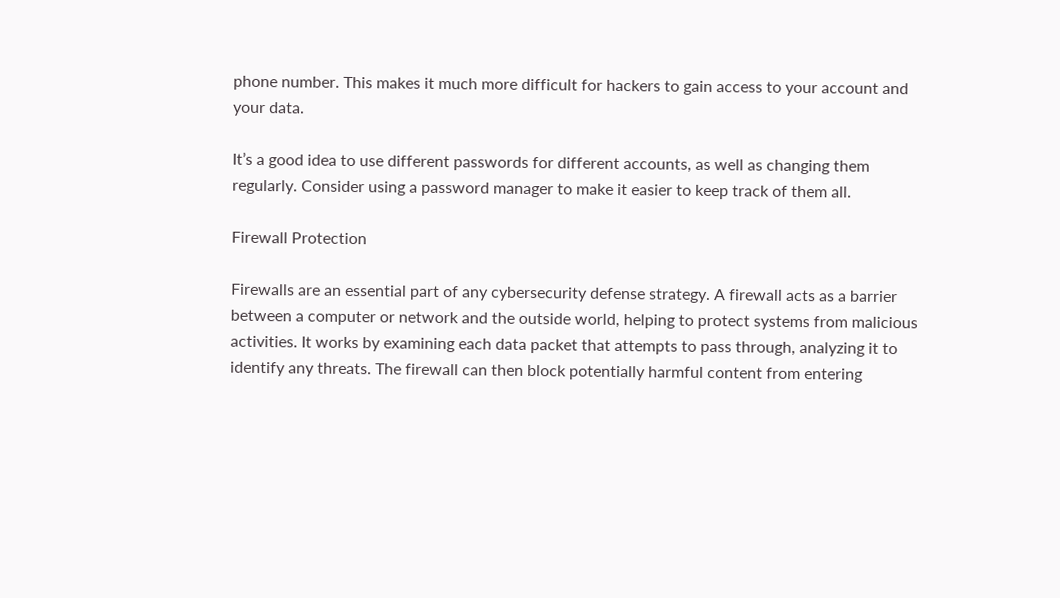phone number. This makes it much more difficult for hackers to gain access to your account and your data.

It’s a good idea to use different passwords for different accounts, as well as changing them regularly. Consider using a password manager to make it easier to keep track of them all.

Firewall Protection

Firewalls are an essential part of any cybersecurity defense strategy. A firewall acts as a barrier between a computer or network and the outside world, helping to protect systems from malicious activities. It works by examining each data packet that attempts to pass through, analyzing it to identify any threats. The firewall can then block potentially harmful content from entering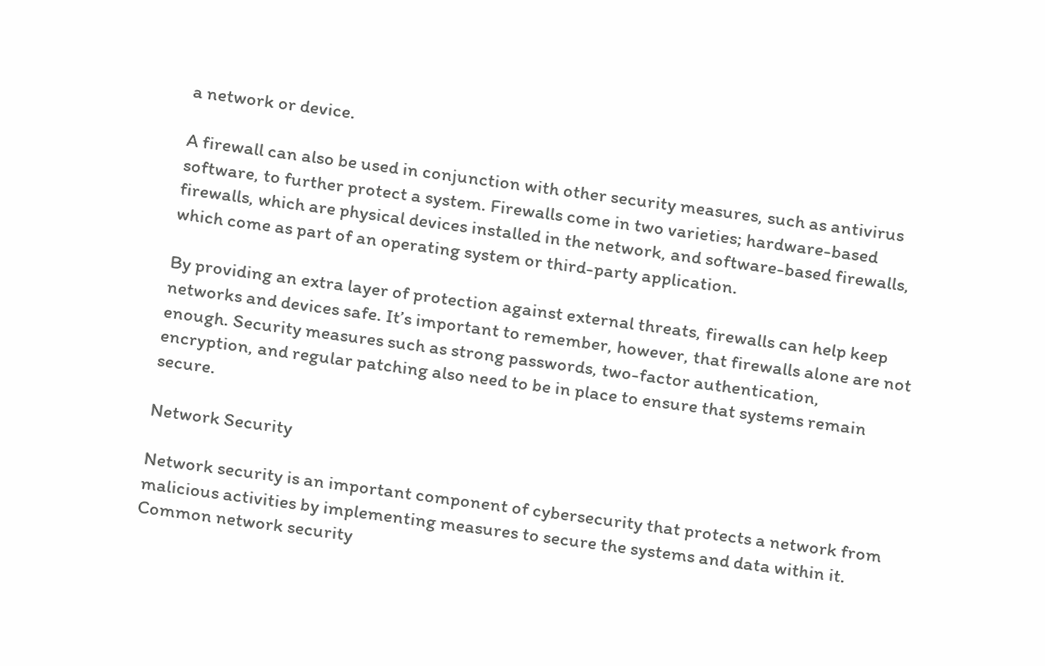a network or device.

A firewall can also be used in conjunction with other security measures, such as antivirus software, to further protect a system. Firewalls come in two varieties; hardware-based firewalls, which are physical devices installed in the network, and software-based firewalls, which come as part of an operating system or third-party application.

By providing an extra layer of protection against external threats, firewalls can help keep networks and devices safe. It’s important to remember, however, that firewalls alone are not enough. Security measures such as strong passwords, two-factor authentication, encryption, and regular patching also need to be in place to ensure that systems remain secure.

Network Security

Network security is an important component of cybersecurity that protects a network from malicious activities by implementing measures to secure the systems and data within it. Common network security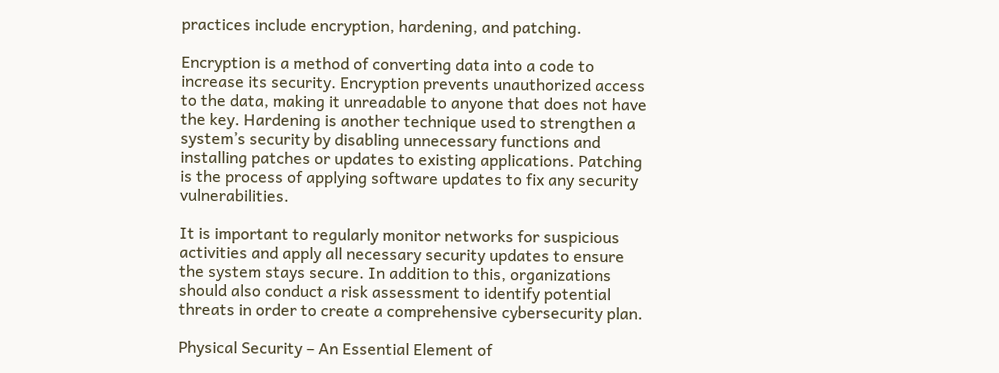practices include encryption, hardening, and patching.

Encryption is a method of converting data into a code to increase its security. Encryption prevents unauthorized access to the data, making it unreadable to anyone that does not have the key. Hardening is another technique used to strengthen a system’s security by disabling unnecessary functions and installing patches or updates to existing applications. Patching is the process of applying software updates to fix any security vulnerabilities.

It is important to regularly monitor networks for suspicious activities and apply all necessary security updates to ensure the system stays secure. In addition to this, organizations should also conduct a risk assessment to identify potential threats in order to create a comprehensive cybersecurity plan.

Physical Security – An Essential Element of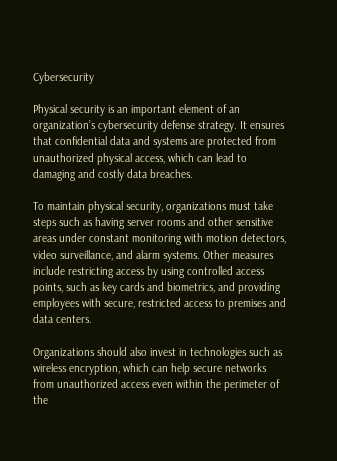Cybersecurity

Physical security is an important element of an organization’s cybersecurity defense strategy. It ensures that confidential data and systems are protected from unauthorized physical access, which can lead to damaging and costly data breaches.

To maintain physical security, organizations must take steps such as having server rooms and other sensitive areas under constant monitoring with motion detectors, video surveillance, and alarm systems. Other measures include restricting access by using controlled access points, such as key cards and biometrics, and providing employees with secure, restricted access to premises and data centers.

Organizations should also invest in technologies such as wireless encryption, which can help secure networks from unauthorized access even within the perimeter of the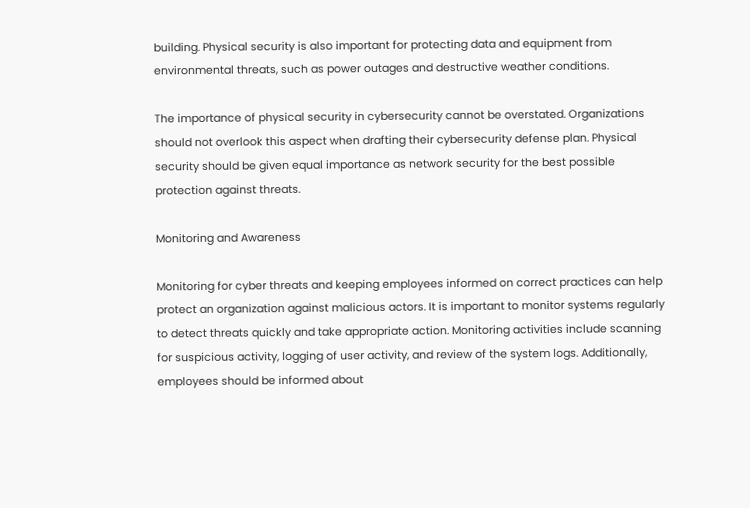building. Physical security is also important for protecting data and equipment from environmental threats, such as power outages and destructive weather conditions.

The importance of physical security in cybersecurity cannot be overstated. Organizations should not overlook this aspect when drafting their cybersecurity defense plan. Physical security should be given equal importance as network security for the best possible protection against threats.

Monitoring and Awareness

Monitoring for cyber threats and keeping employees informed on correct practices can help protect an organization against malicious actors. It is important to monitor systems regularly to detect threats quickly and take appropriate action. Monitoring activities include scanning for suspicious activity, logging of user activity, and review of the system logs. Additionally, employees should be informed about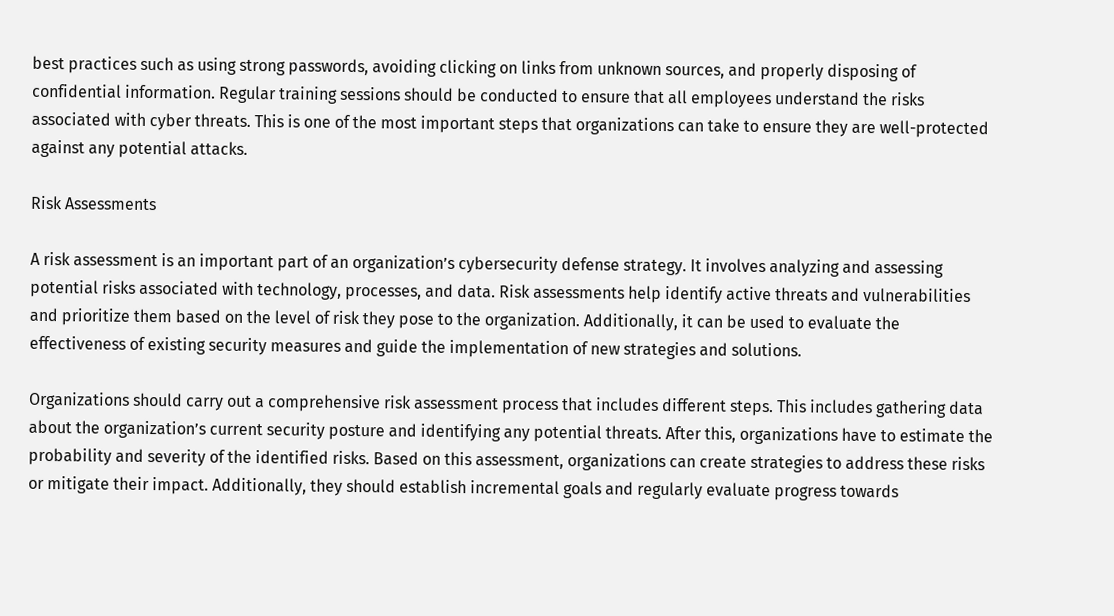best practices such as using strong passwords, avoiding clicking on links from unknown sources, and properly disposing of confidential information. Regular training sessions should be conducted to ensure that all employees understand the risks associated with cyber threats. This is one of the most important steps that organizations can take to ensure they are well-protected against any potential attacks.

Risk Assessments

A risk assessment is an important part of an organization’s cybersecurity defense strategy. It involves analyzing and assessing potential risks associated with technology, processes, and data. Risk assessments help identify active threats and vulnerabilities and prioritize them based on the level of risk they pose to the organization. Additionally, it can be used to evaluate the effectiveness of existing security measures and guide the implementation of new strategies and solutions.

Organizations should carry out a comprehensive risk assessment process that includes different steps. This includes gathering data about the organization’s current security posture and identifying any potential threats. After this, organizations have to estimate the probability and severity of the identified risks. Based on this assessment, organizations can create strategies to address these risks or mitigate their impact. Additionally, they should establish incremental goals and regularly evaluate progress towards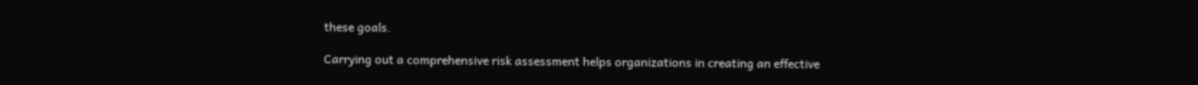these goals.

Carrying out a comprehensive risk assessment helps organizations in creating an effective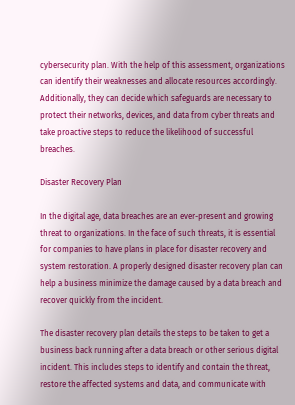cybersecurity plan. With the help of this assessment, organizations can identify their weaknesses and allocate resources accordingly. Additionally, they can decide which safeguards are necessary to protect their networks, devices, and data from cyber threats and take proactive steps to reduce the likelihood of successful breaches.

Disaster Recovery Plan

In the digital age, data breaches are an ever-present and growing threat to organizations. In the face of such threats, it is essential for companies to have plans in place for disaster recovery and system restoration. A properly designed disaster recovery plan can help a business minimize the damage caused by a data breach and recover quickly from the incident.

The disaster recovery plan details the steps to be taken to get a business back running after a data breach or other serious digital incident. This includes steps to identify and contain the threat, restore the affected systems and data, and communicate with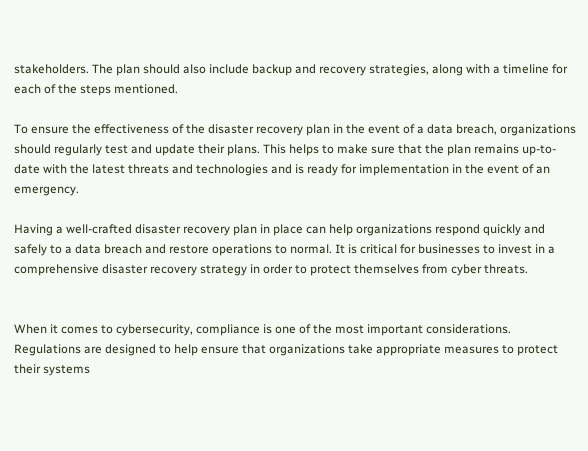stakeholders. The plan should also include backup and recovery strategies, along with a timeline for each of the steps mentioned.

To ensure the effectiveness of the disaster recovery plan in the event of a data breach, organizations should regularly test and update their plans. This helps to make sure that the plan remains up-to-date with the latest threats and technologies and is ready for implementation in the event of an emergency.

Having a well-crafted disaster recovery plan in place can help organizations respond quickly and safely to a data breach and restore operations to normal. It is critical for businesses to invest in a comprehensive disaster recovery strategy in order to protect themselves from cyber threats.


When it comes to cybersecurity, compliance is one of the most important considerations. Regulations are designed to help ensure that organizations take appropriate measures to protect their systems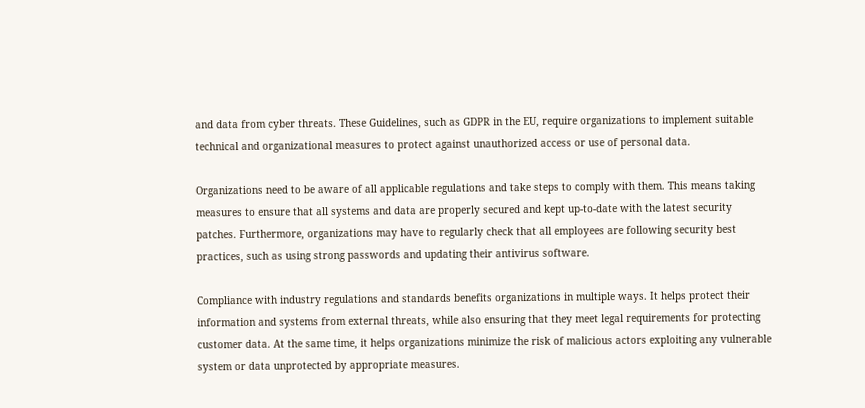and data from cyber threats. These Guidelines, such as GDPR in the EU, require organizations to implement suitable technical and organizational measures to protect against unauthorized access or use of personal data.

Organizations need to be aware of all applicable regulations and take steps to comply with them. This means taking measures to ensure that all systems and data are properly secured and kept up-to-date with the latest security patches. Furthermore, organizations may have to regularly check that all employees are following security best practices, such as using strong passwords and updating their antivirus software.

Compliance with industry regulations and standards benefits organizations in multiple ways. It helps protect their information and systems from external threats, while also ensuring that they meet legal requirements for protecting customer data. At the same time, it helps organizations minimize the risk of malicious actors exploiting any vulnerable system or data unprotected by appropriate measures.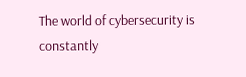The world of cybersecurity is constantly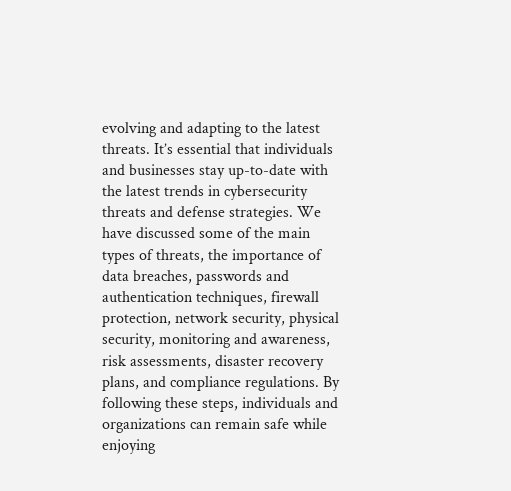evolving and adapting to the latest threats. It’s essential that individuals and businesses stay up-to-date with the latest trends in cybersecurity threats and defense strategies. We have discussed some of the main types of threats, the importance of data breaches, passwords and authentication techniques, firewall protection, network security, physical security, monitoring and awareness, risk assessments, disaster recovery plans, and compliance regulations. By following these steps, individuals and organizations can remain safe while enjoying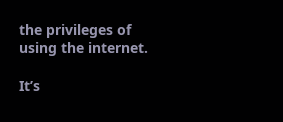the privileges of using the internet.

It’s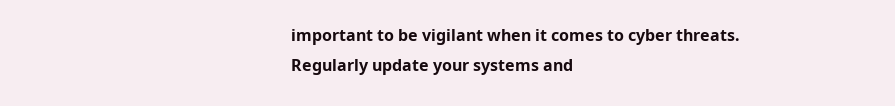important to be vigilant when it comes to cyber threats. Regularly update your systems and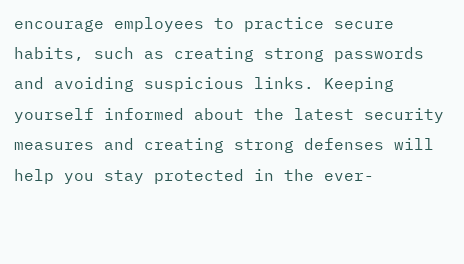encourage employees to practice secure habits, such as creating strong passwords and avoiding suspicious links. Keeping yourself informed about the latest security measures and creating strong defenses will help you stay protected in the ever-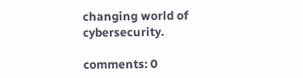changing world of cybersecurity.

comments: 0